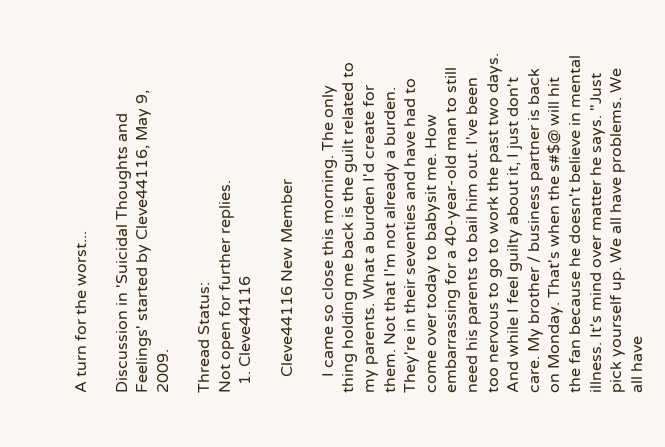A turn for the worst...

Discussion in 'Suicidal Thoughts and Feelings' started by Cleve44116, May 9, 2009.

Thread Status:
Not open for further replies.
  1. Cleve44116

    Cleve44116 New Member

    I came so close this morning. The only thing holding me back is the guilt related to my parents. What a burden I'd create for them. Not that I'm not already a burden. They're in their seventies and have had to come over today to babysit me. How embarrassing for a 40-year-old man to still need his parents to bail him out. I've been too nervous to go to work the past two days. And while I feel guilty about it, I just don't care. My brother / business partner is back on Monday. That's when the s#$@ will hit the fan because he doesn't believe in mental illness. It's mind over matter he says. "Just pick yourself up. We all have problems. We all have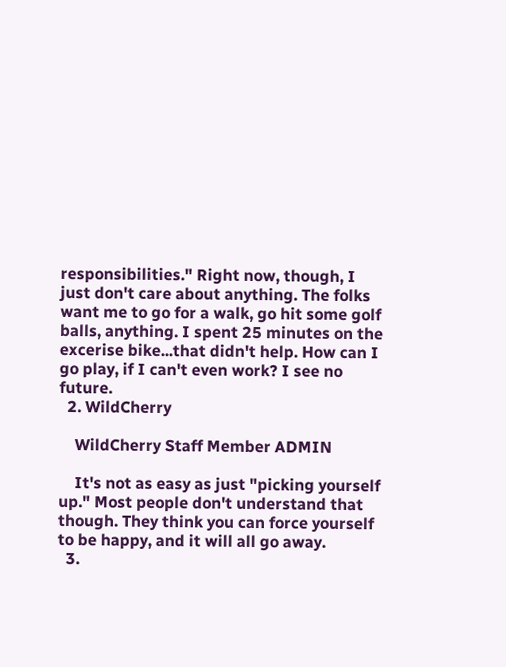responsibilities." Right now, though, I just don't care about anything. The folks want me to go for a walk, go hit some golf balls, anything. I spent 25 minutes on the excerise bike...that didn't help. How can I go play, if I can't even work? I see no future.
  2. WildCherry

    WildCherry Staff Member ADMIN

    It's not as easy as just "picking yourself up." Most people don't understand that though. They think you can force yourself to be happy, and it will all go away.
  3.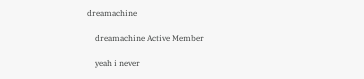dreamachine

    dreamachine Active Member

    yeah i never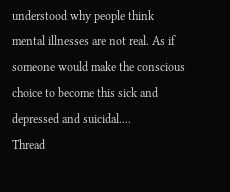understood why people think mental illnesses are not real. As if someone would make the conscious choice to become this sick and depressed and suicidal....
Thread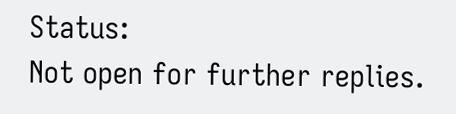Status:
Not open for further replies.